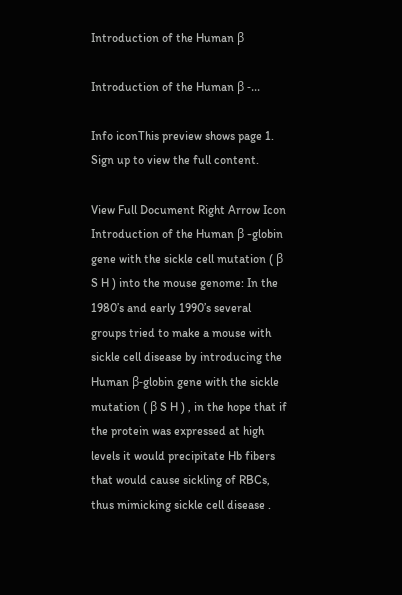Introduction of the Human β

Introduction of the Human β -...

Info iconThis preview shows page 1. Sign up to view the full content.

View Full Document Right Arrow Icon
Introduction of the Human β -globin gene with the sickle cell mutation ( β S H ) into the mouse genome: In the 1980’s and early 1990’s several groups tried to make a mouse with sickle cell disease by introducing the Human β-globin gene with the sickle mutation ( β S H ) , in the hope that if the protein was expressed at high levels it would precipitate Hb fibers that would cause sickling of RBCs, thus mimicking sickle cell disease .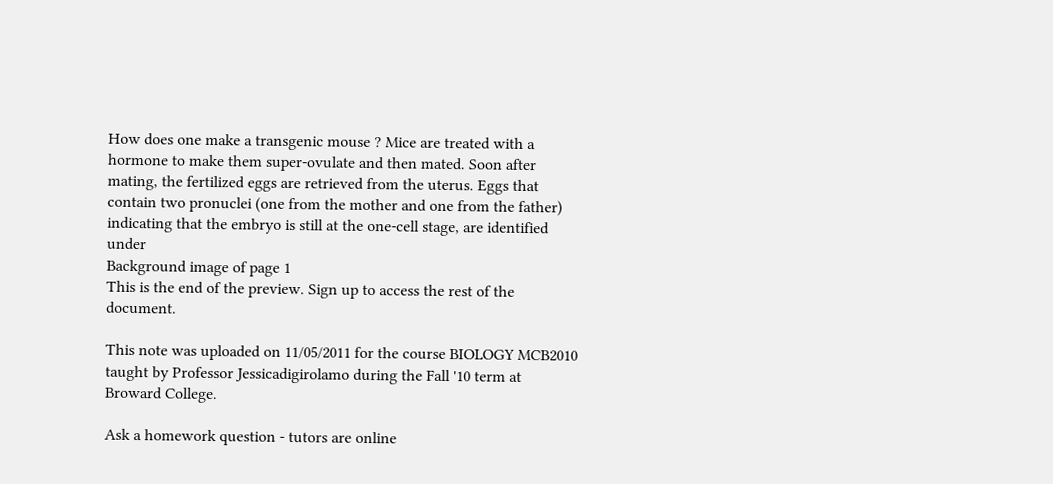How does one make a transgenic mouse ? Mice are treated with a hormone to make them super-ovulate and then mated. Soon after mating, the fertilized eggs are retrieved from the uterus. Eggs that contain two pronuclei (one from the mother and one from the father) indicating that the embryo is still at the one-cell stage, are identified under
Background image of page 1
This is the end of the preview. Sign up to access the rest of the document.

This note was uploaded on 11/05/2011 for the course BIOLOGY MCB2010 taught by Professor Jessicadigirolamo during the Fall '10 term at Broward College.

Ask a homework question - tutors are online